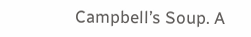Campbell’s Soup. A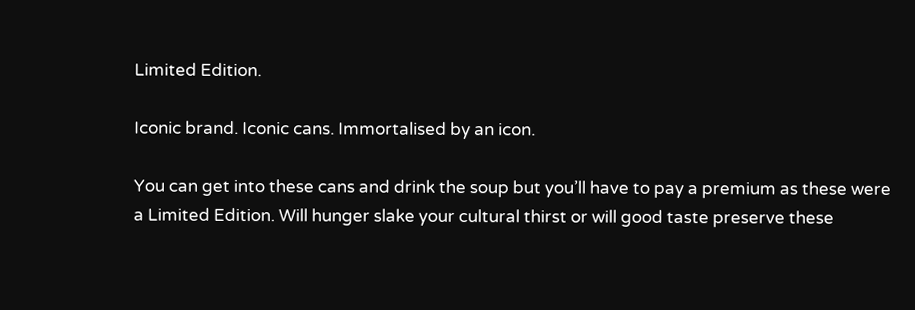Limited Edition.

Iconic brand. Iconic cans. Immortalised by an icon.

You can get into these cans and drink the soup but you’ll have to pay a premium as these were a Limited Edition. Will hunger slake your cultural thirst or will good taste preserve these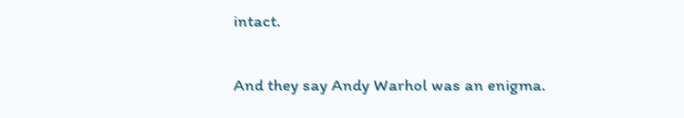intact.

And they say Andy Warhol was an enigma.